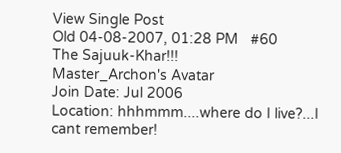View Single Post
Old 04-08-2007, 01:28 PM   #60
The Sajuuk-Khar!!!
Master_Archon's Avatar
Join Date: Jul 2006
Location: hhhmmm....where do I live?...I cant remember!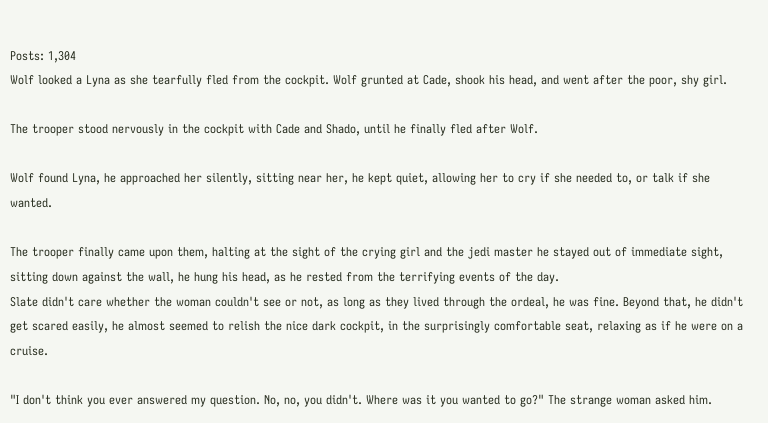Posts: 1,304
Wolf looked a Lyna as she tearfully fled from the cockpit. Wolf grunted at Cade, shook his head, and went after the poor, shy girl.

The trooper stood nervously in the cockpit with Cade and Shado, until he finally fled after Wolf.

Wolf found Lyna, he approached her silently, sitting near her, he kept quiet, allowing her to cry if she needed to, or talk if she wanted.

The trooper finally came upon them, halting at the sight of the crying girl and the jedi master he stayed out of immediate sight, sitting down against the wall, he hung his head, as he rested from the terrifying events of the day.
Slate didn't care whether the woman couldn't see or not, as long as they lived through the ordeal, he was fine. Beyond that, he didn't get scared easily, he almost seemed to relish the nice dark cockpit, in the surprisingly comfortable seat, relaxing as if he were on a cruise.

"I don't think you ever answered my question. No, no, you didn't. Where was it you wanted to go?" The strange woman asked him.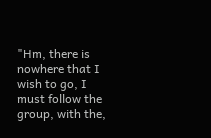"Hm, there is nowhere that I wish to go, I must follow the group, with the,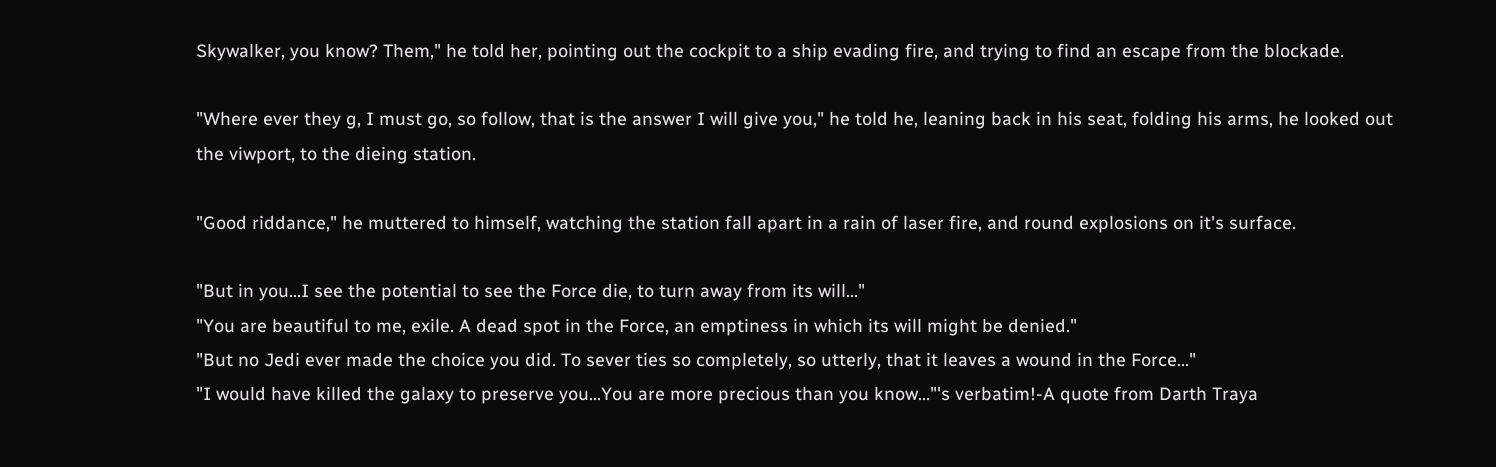Skywalker, you know? Them," he told her, pointing out the cockpit to a ship evading fire, and trying to find an escape from the blockade.

"Where ever they g, I must go, so follow, that is the answer I will give you," he told he, leaning back in his seat, folding his arms, he looked out the viwport, to the dieing station.

"Good riddance," he muttered to himself, watching the station fall apart in a rain of laser fire, and round explosions on it's surface.

"But in you...I see the potential to see the Force die, to turn away from its will..."
"You are beautiful to me, exile. A dead spot in the Force, an emptiness in which its will might be denied."
"But no Jedi ever made the choice you did. To sever ties so completely, so utterly, that it leaves a wound in the Force..."
"I would have killed the galaxy to preserve you...You are more precious than you know..."'s verbatim!-A quote from Darth Traya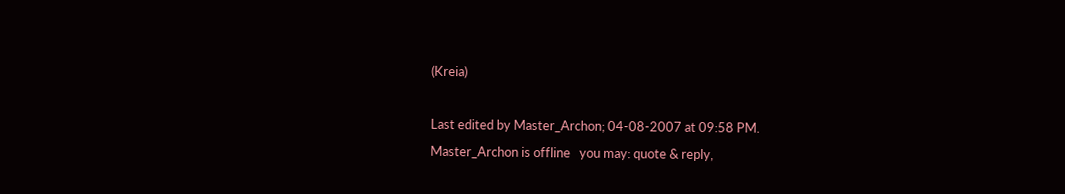(Kreia)

Last edited by Master_Archon; 04-08-2007 at 09:58 PM.
Master_Archon is offline   you may: quote & reply,